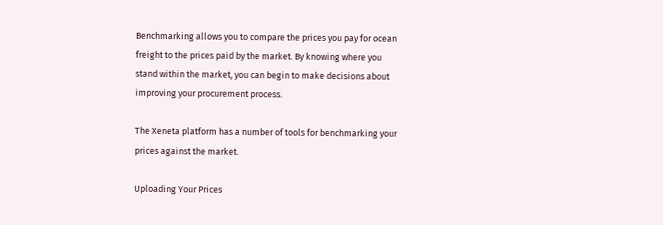Benchmarking allows you to compare the prices you pay for ocean freight to the prices paid by the market. By knowing where you stand within the market, you can begin to make decisions about improving your procurement process.

The Xeneta platform has a number of tools for benchmarking your prices against the market.

Uploading Your Prices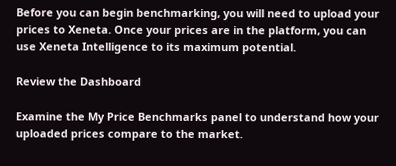Before you can begin benchmarking, you will need to upload your prices to Xeneta. Once your prices are in the platform, you can use Xeneta Intelligence to its maximum potential.

Review the Dashboard

Examine the My Price Benchmarks panel to understand how your uploaded prices compare to the market.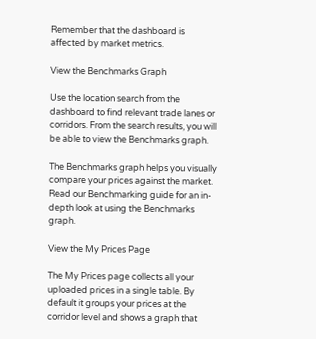Remember that the dashboard is affected by market metrics.

View the Benchmarks Graph

Use the location search from the dashboard to find relevant trade lanes or corridors. From the search results, you will be able to view the Benchmarks graph.

The Benchmarks graph helps you visually compare your prices against the market. Read our Benchmarking guide for an in-depth look at using the Benchmarks graph.

View the My Prices Page

The My Prices page collects all your uploaded prices in a single table. By default it groups your prices at the corridor level and shows a graph that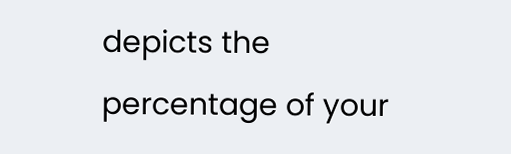depicts the percentage of your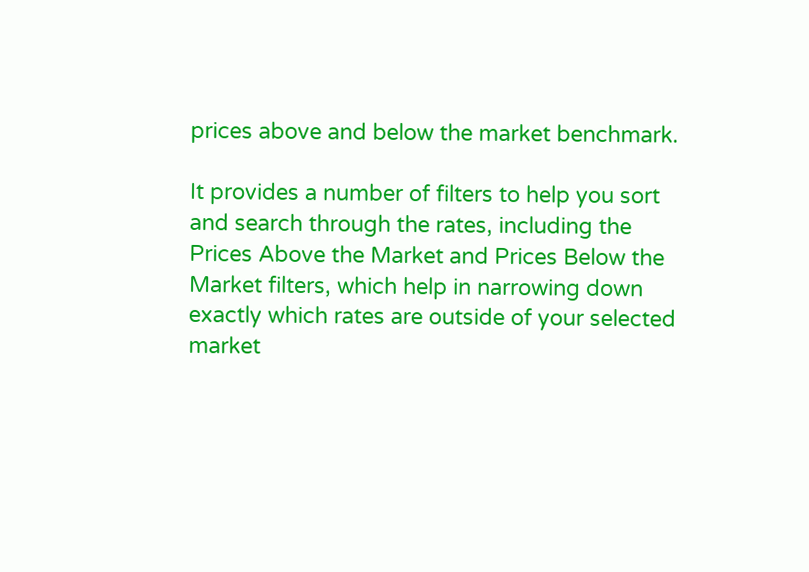prices above and below the market benchmark.

It provides a number of filters to help you sort and search through the rates, including the Prices Above the Market and Prices Below the Market filters, which help in narrowing down exactly which rates are outside of your selected market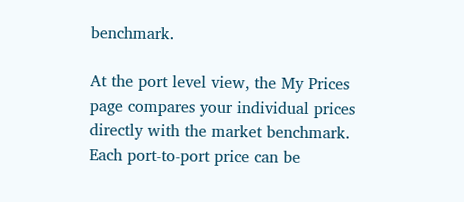benchmark.

At the port level view, the My Prices page compares your individual prices directly with the market benchmark. Each port-to-port price can be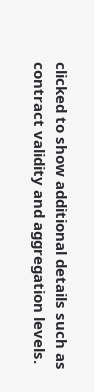clicked to show additional details such as contract validity and aggregation levels.